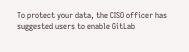To protect your data, the CISO officer has suggested users to enable GitLab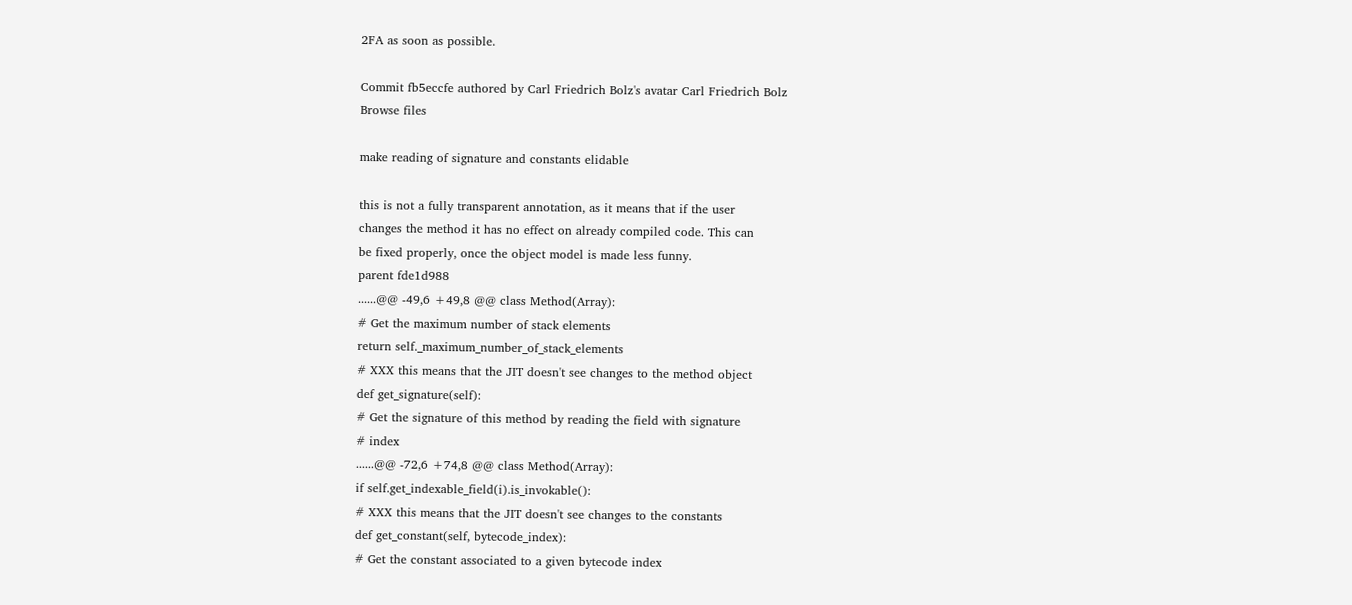2FA as soon as possible.

Commit fb5eccfe authored by Carl Friedrich Bolz's avatar Carl Friedrich Bolz
Browse files

make reading of signature and constants elidable

this is not a fully transparent annotation, as it means that if the user
changes the method it has no effect on already compiled code. This can
be fixed properly, once the object model is made less funny.
parent fde1d988
......@@ -49,6 +49,8 @@ class Method(Array):
# Get the maximum number of stack elements
return self._maximum_number_of_stack_elements
# XXX this means that the JIT doesn't see changes to the method object
def get_signature(self):
# Get the signature of this method by reading the field with signature
# index
......@@ -72,6 +74,8 @@ class Method(Array):
if self.get_indexable_field(i).is_invokable():
# XXX this means that the JIT doesn't see changes to the constants
def get_constant(self, bytecode_index):
# Get the constant associated to a given bytecode index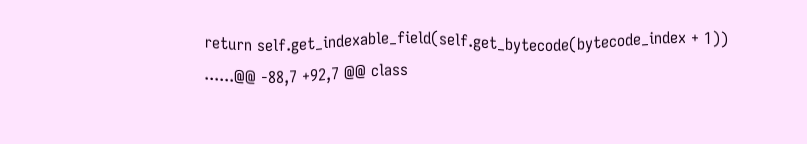return self.get_indexable_field(self.get_bytecode(bytecode_index + 1))
......@@ -88,7 +92,7 @@ class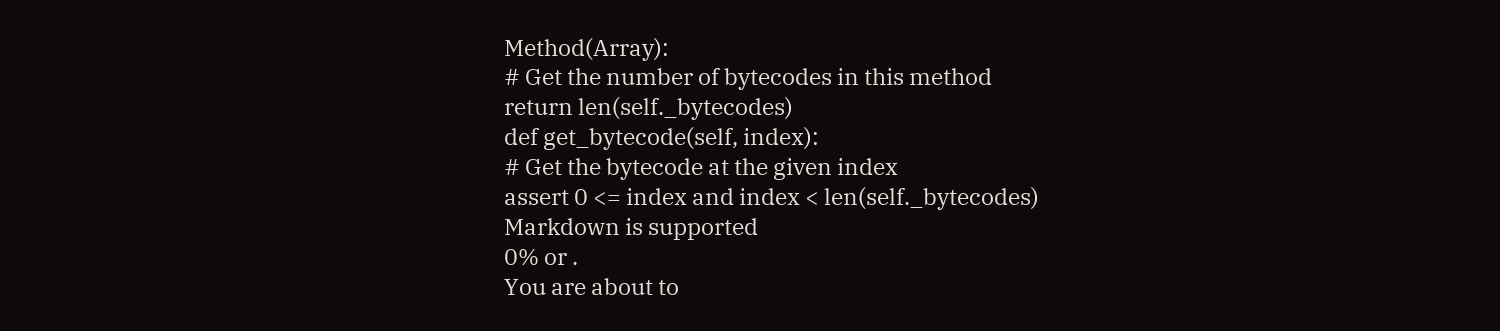Method(Array):
# Get the number of bytecodes in this method
return len(self._bytecodes)
def get_bytecode(self, index):
# Get the bytecode at the given index
assert 0 <= index and index < len(self._bytecodes)
Markdown is supported
0% or .
You are about to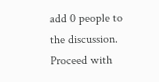add 0 people to the discussion. Proceed with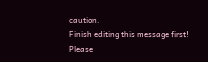caution.
Finish editing this message first!
Please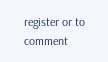register or to comment